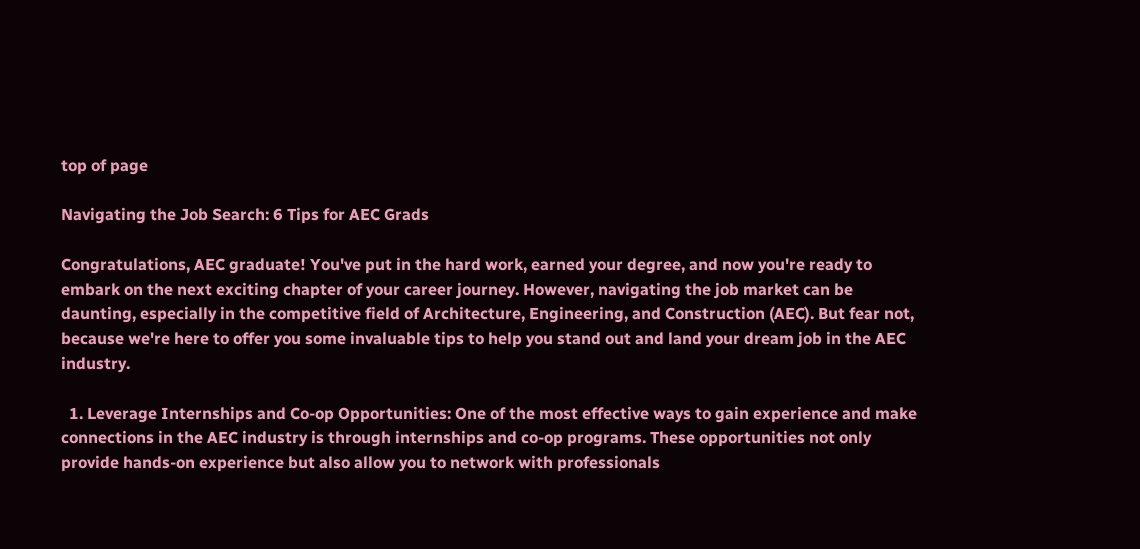top of page

Navigating the Job Search: 6 Tips for AEC Grads

Congratulations, AEC graduate! You've put in the hard work, earned your degree, and now you're ready to embark on the next exciting chapter of your career journey. However, navigating the job market can be daunting, especially in the competitive field of Architecture, Engineering, and Construction (AEC). But fear not, because we're here to offer you some invaluable tips to help you stand out and land your dream job in the AEC industry.

  1. Leverage Internships and Co-op Opportunities: One of the most effective ways to gain experience and make connections in the AEC industry is through internships and co-op programs. These opportunities not only provide hands-on experience but also allow you to network with professionals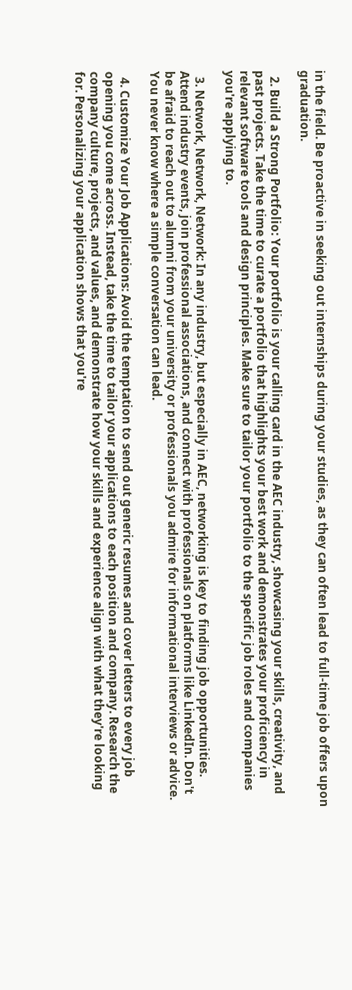in the field. Be proactive in seeking out internships during your studies, as they can often lead to full-time job offers upon graduation.

  2. Build a Strong Portfolio: Your portfolio is your calling card in the AEC industry, showcasing your skills, creativity, and past projects. Take the time to curate a portfolio that highlights your best work and demonstrates your proficiency in relevant software tools and design principles. Make sure to tailor your portfolio to the specific job roles and companies you're applying to.

  3. Network, Network, Network: In any industry, but especially in AEC, networking is key to finding job opportunities. Attend industry events, join professional associations, and connect with professionals on platforms like LinkedIn. Don't be afraid to reach out to alumni from your university or professionals you admire for informational interviews or advice. You never know where a simple conversation can lead.

  4. Customize Your Job Applications: Avoid the temptation to send out generic resumes and cover letters to every job opening you come across. Instead, take the time to tailor your applications to each position and company. Research the company culture, projects, and values, and demonstrate how your skills and experience align with what they're looking for. Personalizing your application shows that you're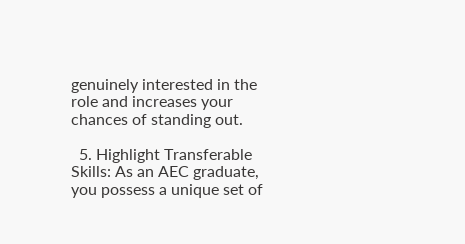genuinely interested in the role and increases your chances of standing out.

  5. Highlight Transferable Skills: As an AEC graduate, you possess a unique set of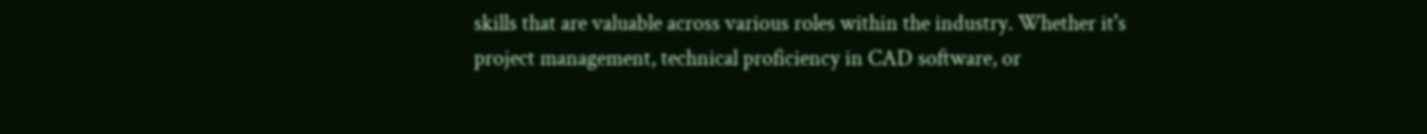skills that are valuable across various roles within the industry. Whether it's project management, technical proficiency in CAD software, or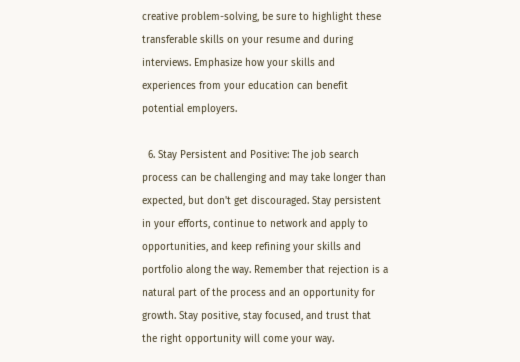creative problem-solving, be sure to highlight these transferable skills on your resume and during interviews. Emphasize how your skills and experiences from your education can benefit potential employers.

  6. Stay Persistent and Positive: The job search process can be challenging and may take longer than expected, but don't get discouraged. Stay persistent in your efforts, continue to network and apply to opportunities, and keep refining your skills and portfolio along the way. Remember that rejection is a natural part of the process and an opportunity for growth. Stay positive, stay focused, and trust that the right opportunity will come your way.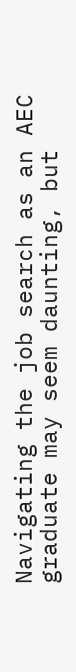Navigating the job search as an AEC graduate may seem daunting, but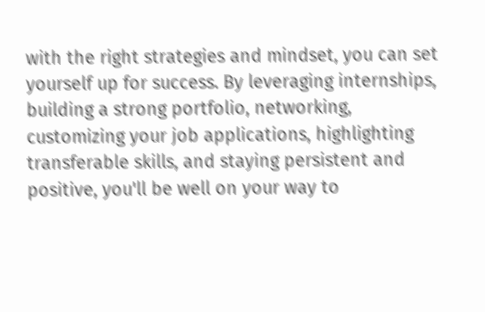with the right strategies and mindset, you can set yourself up for success. By leveraging internships, building a strong portfolio, networking, customizing your job applications, highlighting transferable skills, and staying persistent and positive, you'll be well on your way to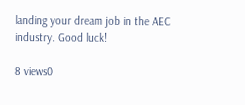landing your dream job in the AEC industry. Good luck!

8 views0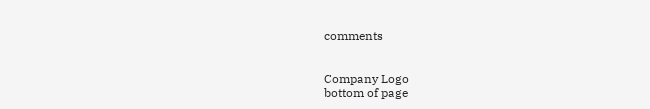comments


Company Logo
bottom of page